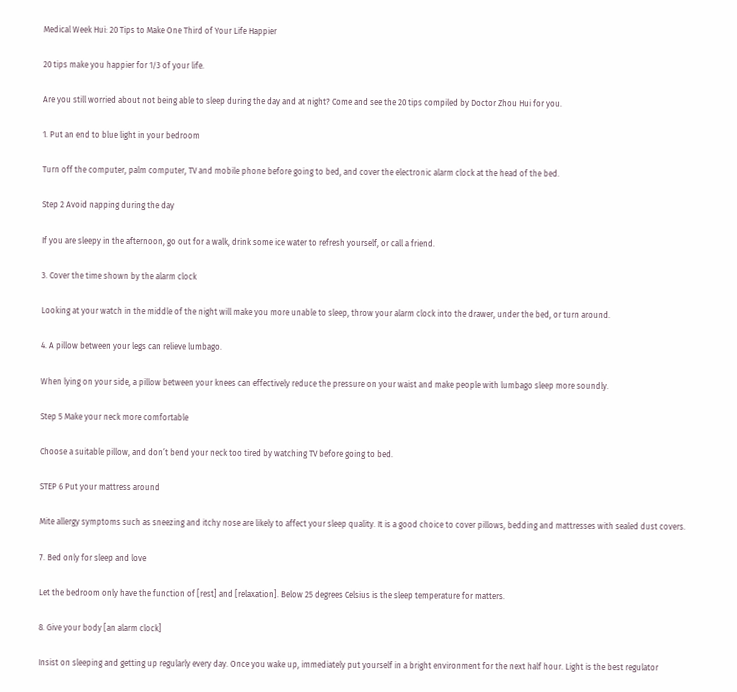Medical Week Hui: 20 Tips to Make One Third of Your Life Happier

20 tips make you happier for 1/3 of your life.

Are you still worried about not being able to sleep during the day and at night? Come and see the 20 tips compiled by Doctor Zhou Hui for you.

1. Put an end to blue light in your bedroom

Turn off the computer, palm computer, TV and mobile phone before going to bed, and cover the electronic alarm clock at the head of the bed.

Step 2 Avoid napping during the day

If you are sleepy in the afternoon, go out for a walk, drink some ice water to refresh yourself, or call a friend.

3. Cover the time shown by the alarm clock

Looking at your watch in the middle of the night will make you more unable to sleep, throw your alarm clock into the drawer, under the bed, or turn around.

4. A pillow between your legs can relieve lumbago.

When lying on your side, a pillow between your knees can effectively reduce the pressure on your waist and make people with lumbago sleep more soundly.

Step 5 Make your neck more comfortable

Choose a suitable pillow, and don’t bend your neck too tired by watching TV before going to bed.

STEP 6 Put your mattress around

Mite allergy symptoms such as sneezing and itchy nose are likely to affect your sleep quality. It is a good choice to cover pillows, bedding and mattresses with sealed dust covers.

7. Bed only for sleep and love

Let the bedroom only have the function of [rest] and [relaxation]. Below 25 degrees Celsius is the sleep temperature for matters.

8. Give your body [an alarm clock]

Insist on sleeping and getting up regularly every day. Once you wake up, immediately put yourself in a bright environment for the next half hour. Light is the best regulator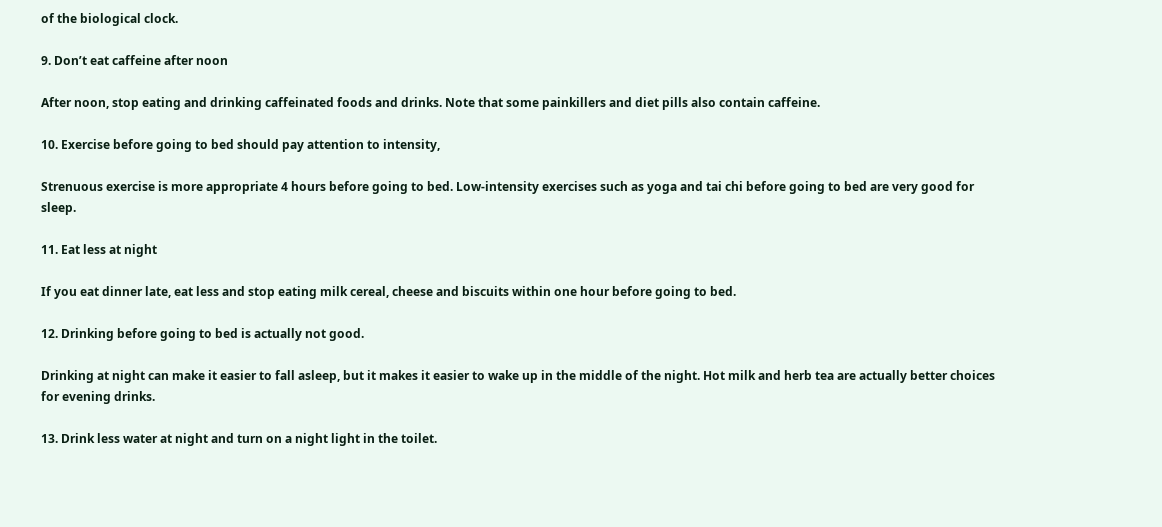of the biological clock.

9. Don’t eat caffeine after noon

After noon, stop eating and drinking caffeinated foods and drinks. Note that some painkillers and diet pills also contain caffeine.

10. Exercise before going to bed should pay attention to intensity,

Strenuous exercise is more appropriate 4 hours before going to bed. Low-intensity exercises such as yoga and tai chi before going to bed are very good for sleep.

11. Eat less at night

If you eat dinner late, eat less and stop eating milk cereal, cheese and biscuits within one hour before going to bed.

12. Drinking before going to bed is actually not good.

Drinking at night can make it easier to fall asleep, but it makes it easier to wake up in the middle of the night. Hot milk and herb tea are actually better choices for evening drinks.

13. Drink less water at night and turn on a night light in the toilet.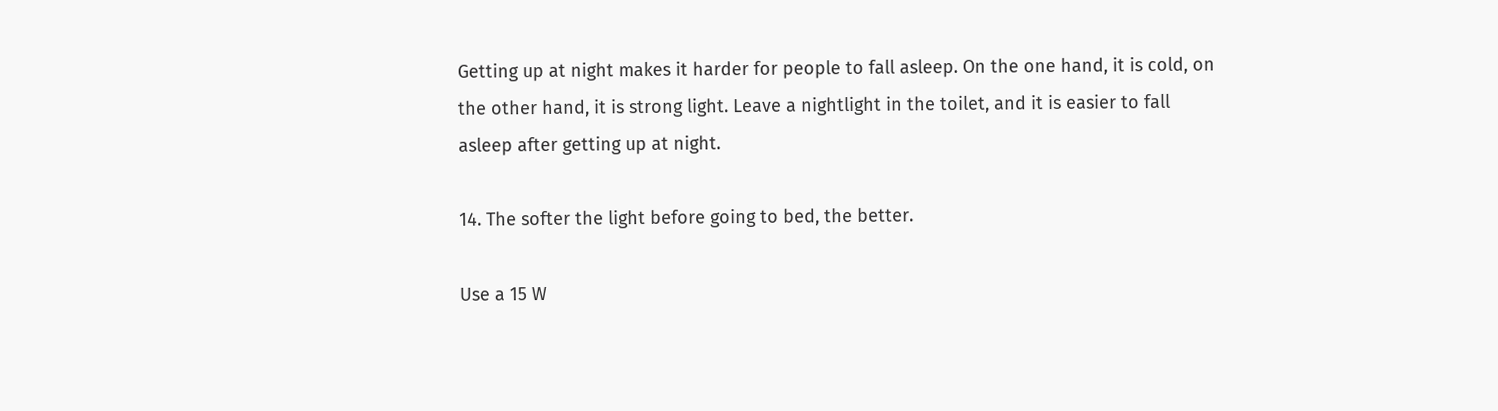Getting up at night makes it harder for people to fall asleep. On the one hand, it is cold, on the other hand, it is strong light. Leave a nightlight in the toilet, and it is easier to fall asleep after getting up at night.

14. The softer the light before going to bed, the better.

Use a 15 W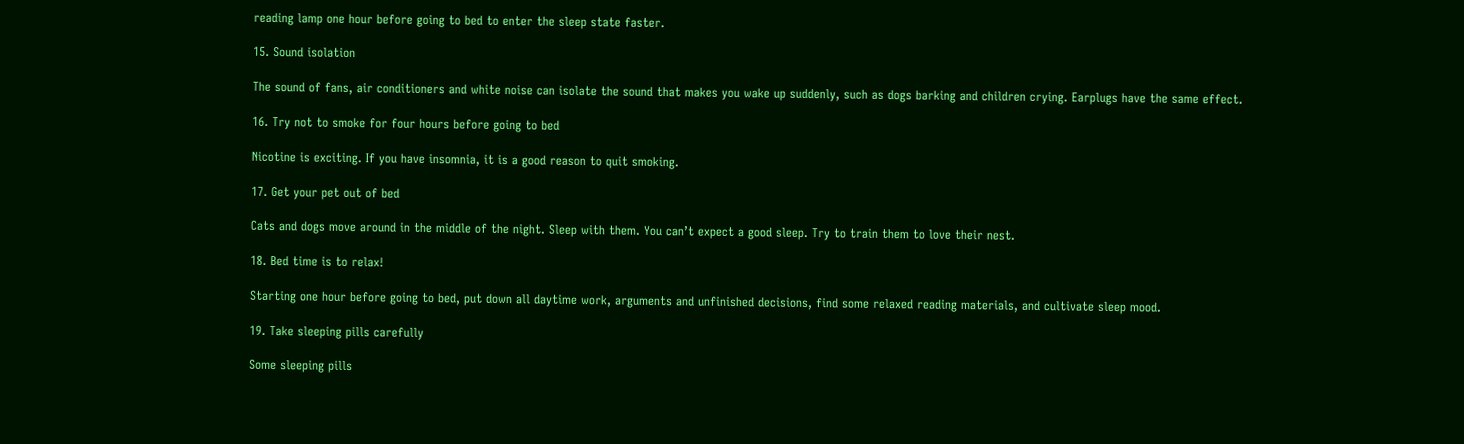reading lamp one hour before going to bed to enter the sleep state faster.

15. Sound isolation

The sound of fans, air conditioners and white noise can isolate the sound that makes you wake up suddenly, such as dogs barking and children crying. Earplugs have the same effect.

16. Try not to smoke for four hours before going to bed

Nicotine is exciting. If you have insomnia, it is a good reason to quit smoking.

17. Get your pet out of bed

Cats and dogs move around in the middle of the night. Sleep with them. You can’t expect a good sleep. Try to train them to love their nest.

18. Bed time is to relax!

Starting one hour before going to bed, put down all daytime work, arguments and unfinished decisions, find some relaxed reading materials, and cultivate sleep mood.

19. Take sleeping pills carefully

Some sleeping pills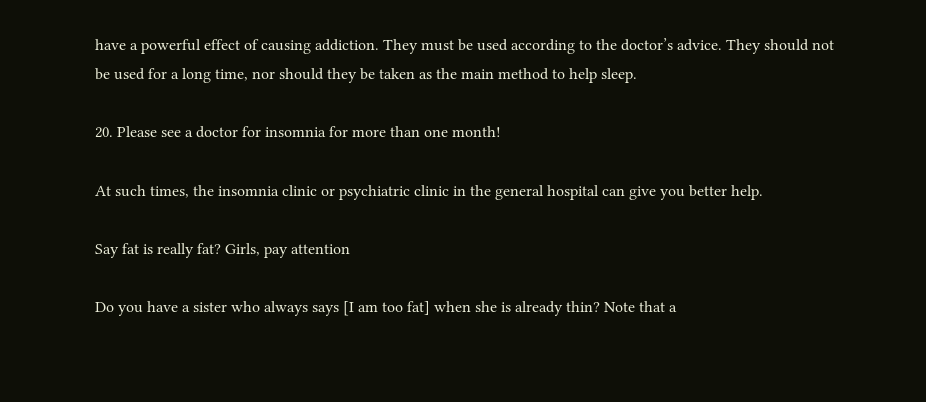have a powerful effect of causing addiction. They must be used according to the doctor’s advice. They should not be used for a long time, nor should they be taken as the main method to help sleep.

20. Please see a doctor for insomnia for more than one month!

At such times, the insomnia clinic or psychiatric clinic in the general hospital can give you better help.

Say fat is really fat? Girls, pay attention

Do you have a sister who always says [I am too fat] when she is already thin? Note that a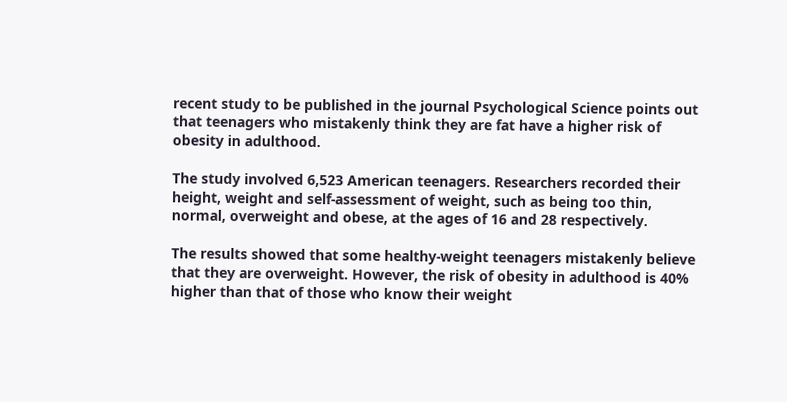recent study to be published in the journal Psychological Science points out that teenagers who mistakenly think they are fat have a higher risk of obesity in adulthood.

The study involved 6,523 American teenagers. Researchers recorded their height, weight and self-assessment of weight, such as being too thin, normal, overweight and obese, at the ages of 16 and 28 respectively.

The results showed that some healthy-weight teenagers mistakenly believe that they are overweight. However, the risk of obesity in adulthood is 40% higher than that of those who know their weight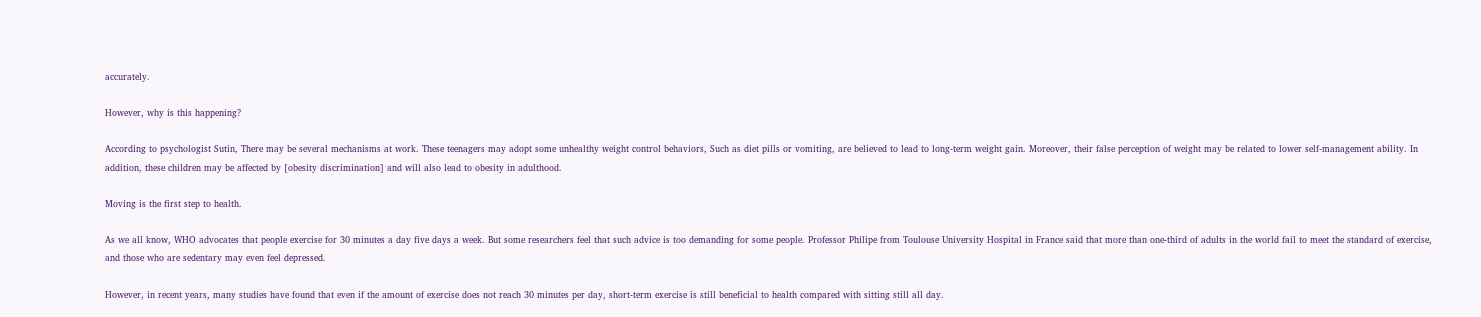accurately.

However, why is this happening?

According to psychologist Sutin, There may be several mechanisms at work. These teenagers may adopt some unhealthy weight control behaviors, Such as diet pills or vomiting, are believed to lead to long-term weight gain. Moreover, their false perception of weight may be related to lower self-management ability. In addition, these children may be affected by [obesity discrimination] and will also lead to obesity in adulthood.

Moving is the first step to health.

As we all know, WHO advocates that people exercise for 30 minutes a day five days a week. But some researchers feel that such advice is too demanding for some people. Professor Philipe from Toulouse University Hospital in France said that more than one-third of adults in the world fail to meet the standard of exercise, and those who are sedentary may even feel depressed.

However, in recent years, many studies have found that even if the amount of exercise does not reach 30 minutes per day, short-term exercise is still beneficial to health compared with sitting still all day.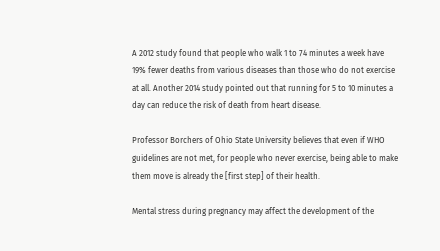A 2012 study found that people who walk 1 to 74 minutes a week have 19% fewer deaths from various diseases than those who do not exercise at all. Another 2014 study pointed out that running for 5 to 10 minutes a day can reduce the risk of death from heart disease.

Professor Borchers of Ohio State University believes that even if WHO guidelines are not met, for people who never exercise, being able to make them move is already the [first step] of their health.

Mental stress during pregnancy may affect the development of the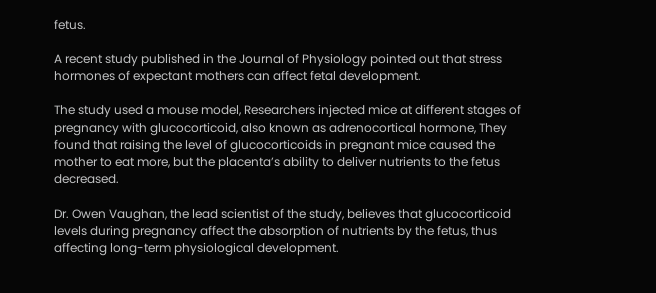fetus.

A recent study published in the Journal of Physiology pointed out that stress hormones of expectant mothers can affect fetal development.

The study used a mouse model, Researchers injected mice at different stages of pregnancy with glucocorticoid, also known as adrenocortical hormone, They found that raising the level of glucocorticoids in pregnant mice caused the mother to eat more, but the placenta’s ability to deliver nutrients to the fetus decreased.

Dr. Owen Vaughan, the lead scientist of the study, believes that glucocorticoid levels during pregnancy affect the absorption of nutrients by the fetus, thus affecting long-term physiological development.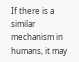If there is a similar mechanism in humans, it may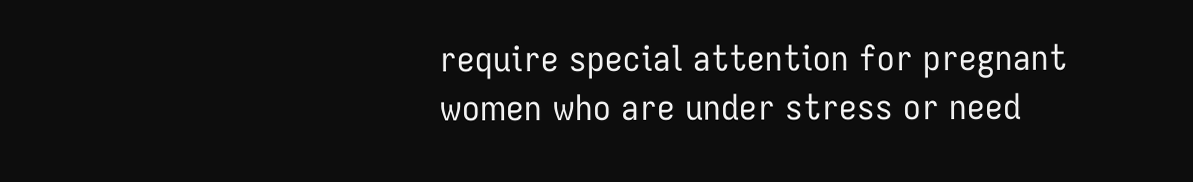require special attention for pregnant women who are under stress or need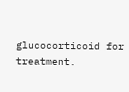glucocorticoid for treatment.